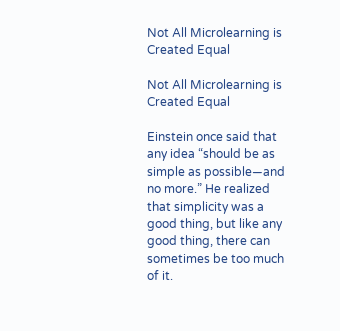Not All Microlearning is Created Equal

Not All Microlearning is Created Equal

Einstein once said that any idea “should be as simple as possible—and no more.” He realized that simplicity was a good thing, but like any good thing, there can sometimes be too much of it.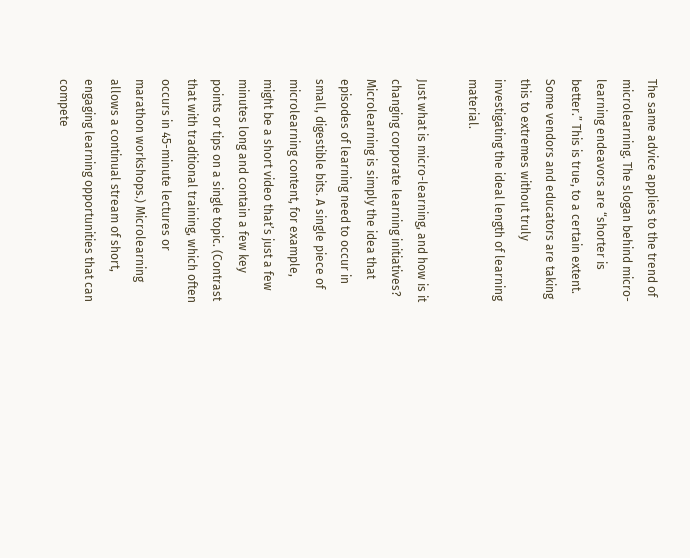The same advice applies to the trend of microlearning. The slogan behind micro-learning endeavors are “shorter is better.” This is true, to a certain extent. Some vendors and educators are taking this to extremes without truly investigating the ideal length of learning material.

Just what is micro-learning, and how is it changing corporate learning initiatives? Microlearning is simply the idea that episodes of learning need to occur in small, digestible bits. A single piece of microlearning content, for example, might be a short video that’s just a few minutes long and contain a few key points or tips on a single topic. (Contrast that with traditional training, which often occurs in 45-minute lectures or marathon workshops.) Microlearning allows a continual stream of short, engaging learning opportunities that can compete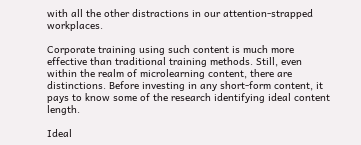with all the other distractions in our attention-strapped workplaces.

Corporate training using such content is much more effective than traditional training methods. Still, even within the realm of microlearning content, there are distinctions. Before investing in any short-form content, it pays to know some of the research identifying ideal content length.

Ideal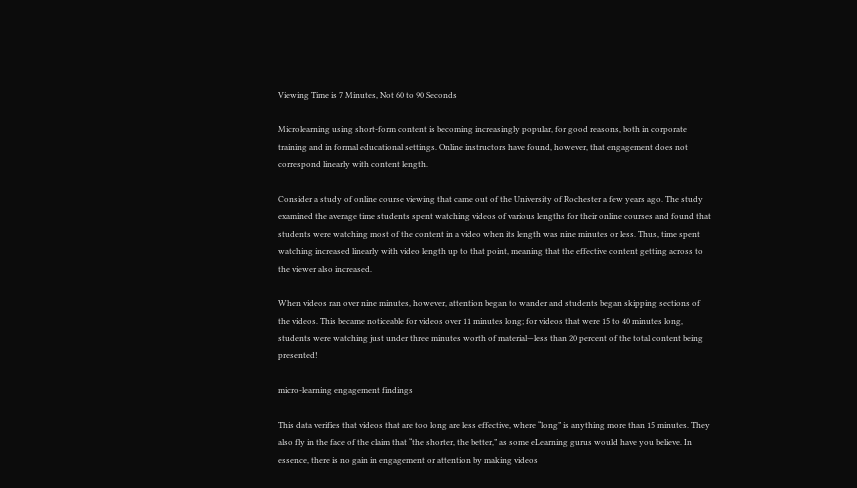Viewing Time is 7 Minutes, Not 60 to 90 Seconds

Microlearning using short-form content is becoming increasingly popular, for good reasons, both in corporate training and in formal educational settings. Online instructors have found, however, that engagement does not correspond linearly with content length.

Consider a study of online course viewing that came out of the University of Rochester a few years ago. The study examined the average time students spent watching videos of various lengths for their online courses and found that students were watching most of the content in a video when its length was nine minutes or less. Thus, time spent watching increased linearly with video length up to that point, meaning that the effective content getting across to the viewer also increased.

When videos ran over nine minutes, however, attention began to wander and students began skipping sections of the videos. This became noticeable for videos over 11 minutes long; for videos that were 15 to 40 minutes long, students were watching just under three minutes worth of material—less than 20 percent of the total content being presented!

micro-learning engagement findings

This data verifies that videos that are too long are less effective, where “long” is anything more than 15 minutes. They also fly in the face of the claim that “the shorter, the better,” as some eLearning gurus would have you believe. In essence, there is no gain in engagement or attention by making videos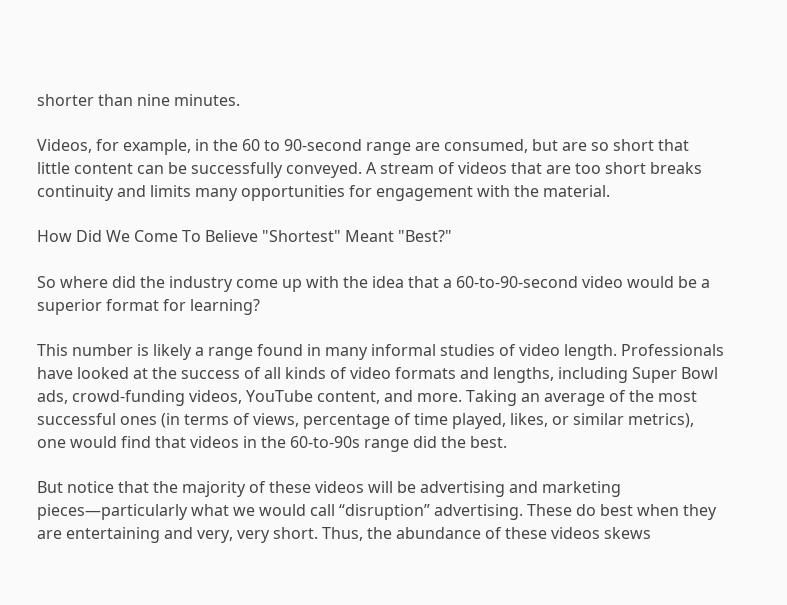shorter than nine minutes.

Videos, for example, in the 60 to 90-second range are consumed, but are so short that little content can be successfully conveyed. A stream of videos that are too short breaks continuity and limits many opportunities for engagement with the material.

How Did We Come To Believe "Shortest" Meant "Best?"

So where did the industry come up with the idea that a 60-to-90-second video would be a superior format for learning?

This number is likely a range found in many informal studies of video length. Professionals have looked at the success of all kinds of video formats and lengths, including Super Bowl ads, crowd-funding videos, YouTube content, and more. Taking an average of the most successful ones (in terms of views, percentage of time played, likes, or similar metrics), one would find that videos in the 60-to-90s range did the best.

But notice that the majority of these videos will be advertising and marketing pieces—particularly what we would call “disruption” advertising. These do best when they are entertaining and very, very short. Thus, the abundance of these videos skews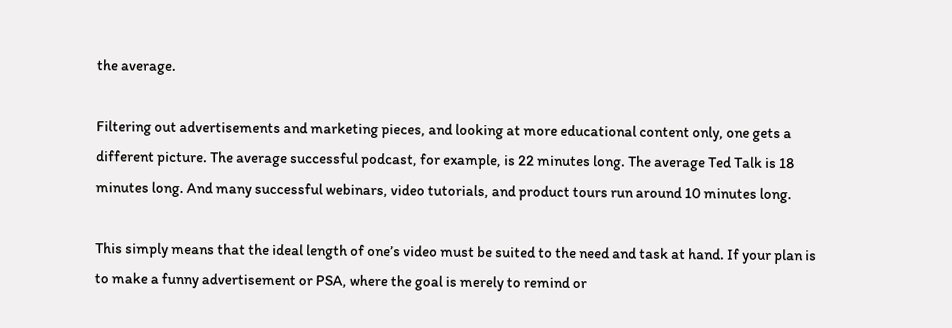the average.

Filtering out advertisements and marketing pieces, and looking at more educational content only, one gets a different picture. The average successful podcast, for example, is 22 minutes long. The average Ted Talk is 18 minutes long. And many successful webinars, video tutorials, and product tours run around 10 minutes long.

This simply means that the ideal length of one’s video must be suited to the need and task at hand. If your plan is to make a funny advertisement or PSA, where the goal is merely to remind or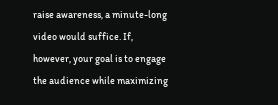raise awareness, a minute-long video would suffice. If, however, your goal is to engage the audience while maximizing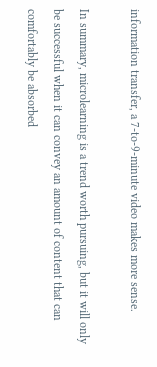information transfer, a 7-to-9-minute video makes more sense.

In summary, microlearning is a trend worth pursuing, but it will only be successful when it can convey an amount of content that can comfortably be absorbed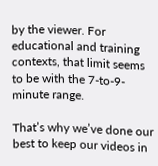by the viewer. For educational and training contexts, that limit seems to be with the 7-to-9-minute range.

That’s why we’ve done our best to keep our videos in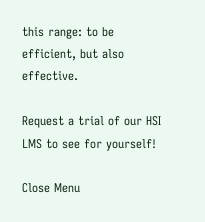this range: to be efficient, but also effective.

Request a trial of our HSI LMS to see for yourself!

Close Menu